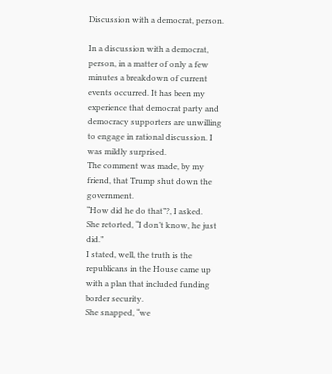Discussion with a democrat, person.

In a discussion with a democrat, person, in a matter of only a few minutes a breakdown of current events occurred. It has been my experience that democrat party and democracy supporters are unwilling to engage in rational discussion. I was mildly surprised.
The comment was made, by my friend, that Trump shut down the government.
“How did he do that”?, I asked.
She retorted, “I don’t know, he just did.”
I stated, well, the truth is the republicans in the House came up with a plan that included funding border security.
She snapped, “we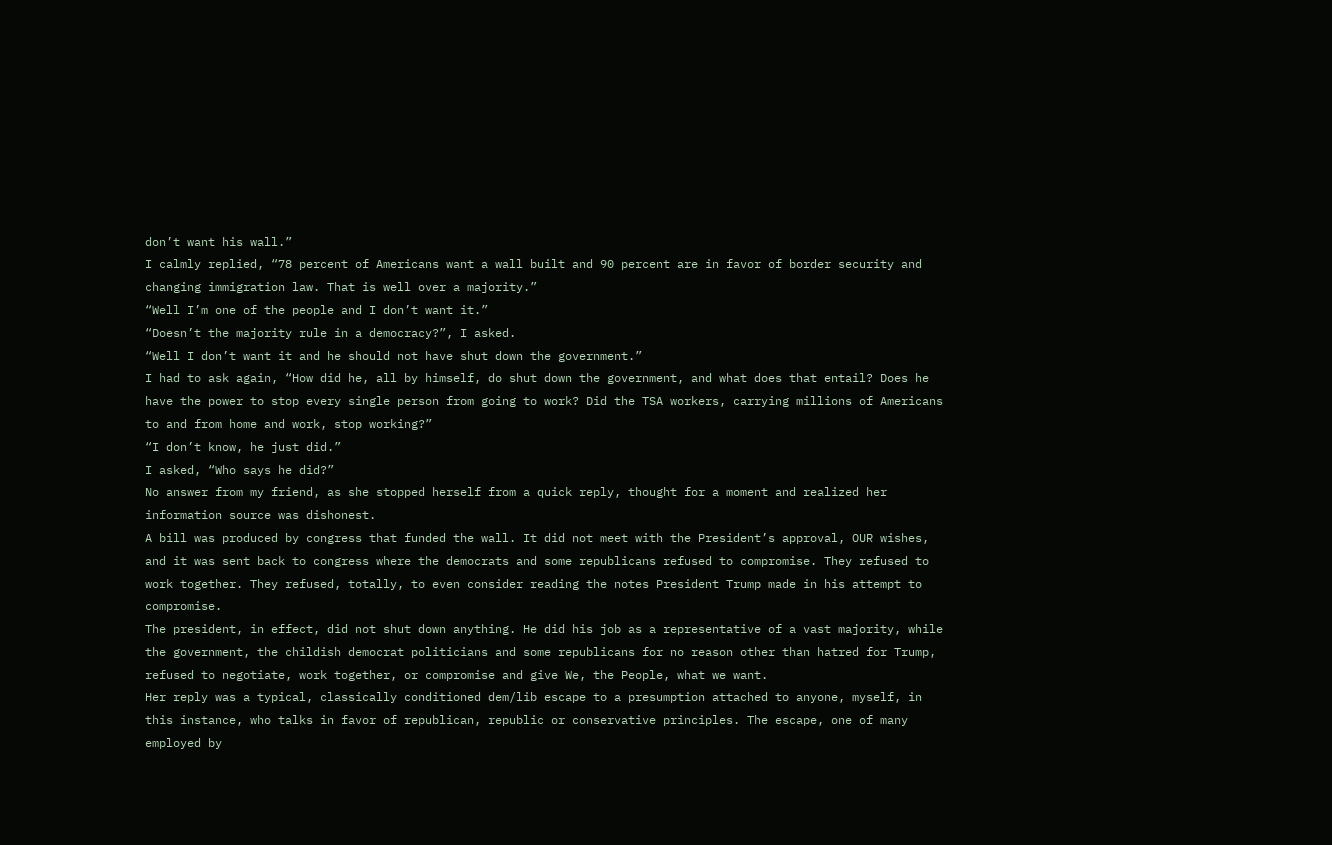don’t want his wall.”
I calmly replied, “78 percent of Americans want a wall built and 90 percent are in favor of border security and changing immigration law. That is well over a majority.”
“Well I’m one of the people and I don’t want it.”
“Doesn’t the majority rule in a democracy?”, I asked.
“Well I don’t want it and he should not have shut down the government.”
I had to ask again, “How did he, all by himself, do shut down the government, and what does that entail? Does he have the power to stop every single person from going to work? Did the TSA workers, carrying millions of Americans to and from home and work, stop working?”
“I don’t know, he just did.”
I asked, “Who says he did?”
No answer from my friend, as she stopped herself from a quick reply, thought for a moment and realized her information source was dishonest.
A bill was produced by congress that funded the wall. It did not meet with the President’s approval, OUR wishes, and it was sent back to congress where the democrats and some republicans refused to compromise. They refused to work together. They refused, totally, to even consider reading the notes President Trump made in his attempt to compromise.
The president, in effect, did not shut down anything. He did his job as a representative of a vast majority, while the government, the childish democrat politicians and some republicans for no reason other than hatred for Trump, refused to negotiate, work together, or compromise and give We, the People, what we want.
Her reply was a typical, classically conditioned dem/lib escape to a presumption attached to anyone, myself, in this instance, who talks in favor of republican, republic or conservative principles. The escape, one of many employed by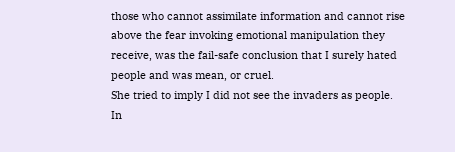those who cannot assimilate information and cannot rise above the fear invoking emotional manipulation they receive, was the fail-safe conclusion that I surely hated people and was mean, or cruel.
She tried to imply I did not see the invaders as people. In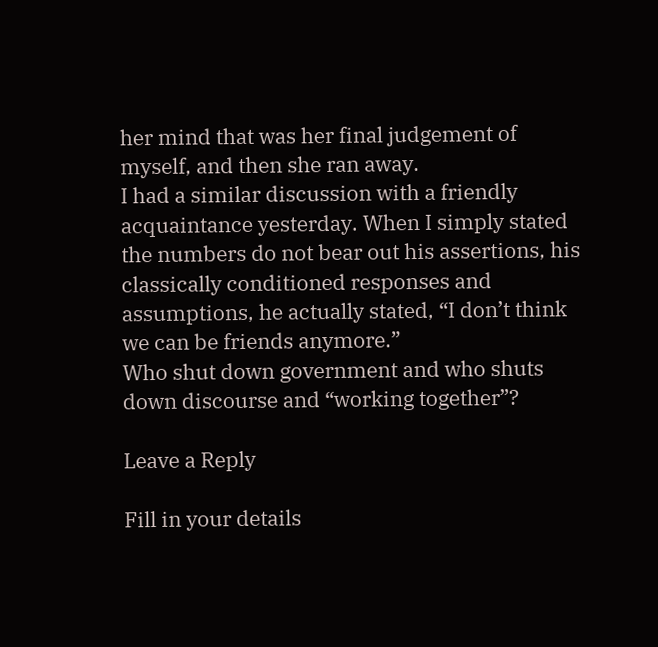her mind that was her final judgement of myself, and then she ran away.
I had a similar discussion with a friendly acquaintance yesterday. When I simply stated the numbers do not bear out his assertions, his classically conditioned responses and assumptions, he actually stated, “I don’t think we can be friends anymore.”
Who shut down government and who shuts down discourse and “working together”?

Leave a Reply

Fill in your details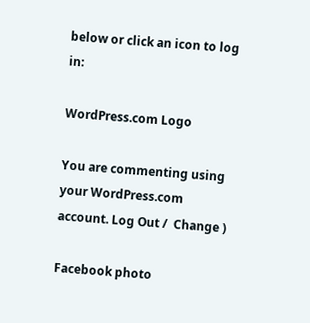below or click an icon to log in:

WordPress.com Logo

You are commenting using your WordPress.com account. Log Out /  Change )

Facebook photo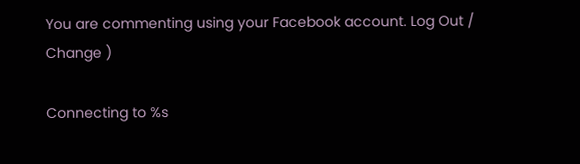You are commenting using your Facebook account. Log Out /  Change )

Connecting to %s